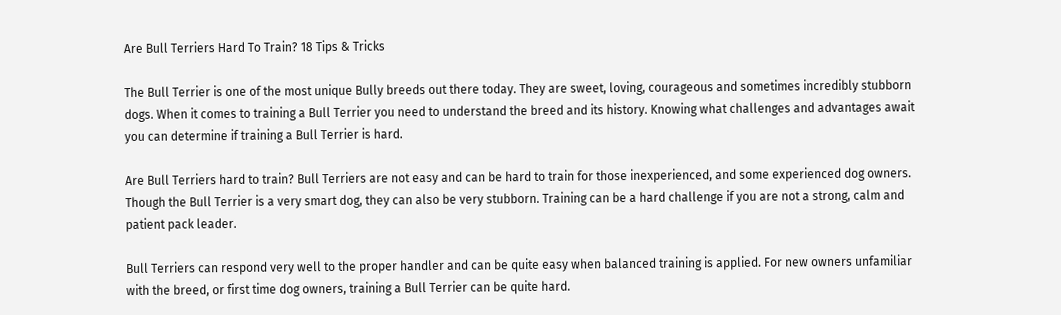Are Bull Terriers Hard To Train? 18 Tips & Tricks

The Bull Terrier is one of the most unique Bully breeds out there today. They are sweet, loving, courageous and sometimes incredibly stubborn dogs. When it comes to training a Bull Terrier you need to understand the breed and its history. Knowing what challenges and advantages await you can determine if training a Bull Terrier is hard.

Are Bull Terriers hard to train? Bull Terriers are not easy and can be hard to train for those inexperienced, and some experienced dog owners. Though the Bull Terrier is a very smart dog, they can also be very stubborn. Training can be a hard challenge if you are not a strong, calm and patient pack leader.

Bull Terriers can respond very well to the proper handler and can be quite easy when balanced training is applied. For new owners unfamiliar with the breed, or first time dog owners, training a Bull Terrier can be quite hard.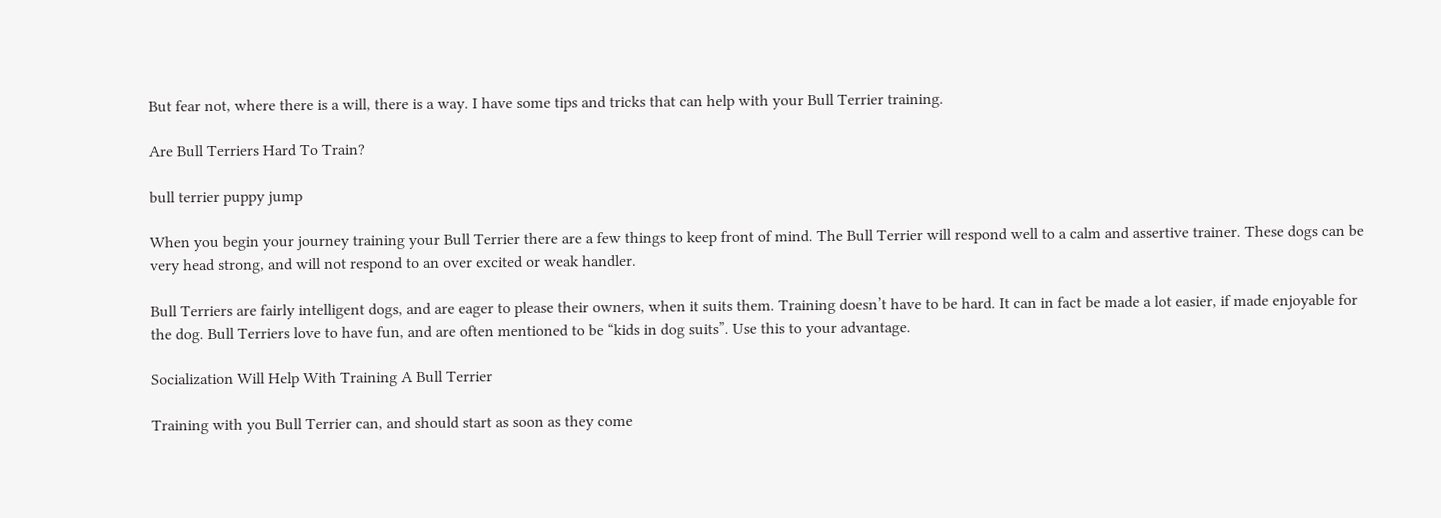But fear not, where there is a will, there is a way. I have some tips and tricks that can help with your Bull Terrier training.

Are Bull Terriers Hard To Train?

bull terrier puppy jump

When you begin your journey training your Bull Terrier there are a few things to keep front of mind. The Bull Terrier will respond well to a calm and assertive trainer. These dogs can be very head strong, and will not respond to an over excited or weak handler.

Bull Terriers are fairly intelligent dogs, and are eager to please their owners, when it suits them. Training doesn’t have to be hard. It can in fact be made a lot easier, if made enjoyable for the dog. Bull Terriers love to have fun, and are often mentioned to be “kids in dog suits”. Use this to your advantage.

Socialization Will Help With Training A Bull Terrier

Training with you Bull Terrier can, and should start as soon as they come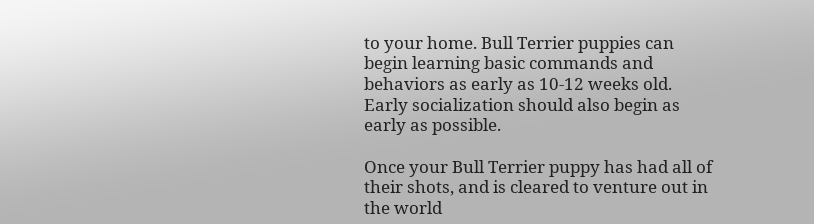to your home. Bull Terrier puppies can begin learning basic commands and behaviors as early as 10-12 weeks old. Early socialization should also begin as early as possible.

Once your Bull Terrier puppy has had all of their shots, and is cleared to venture out in the world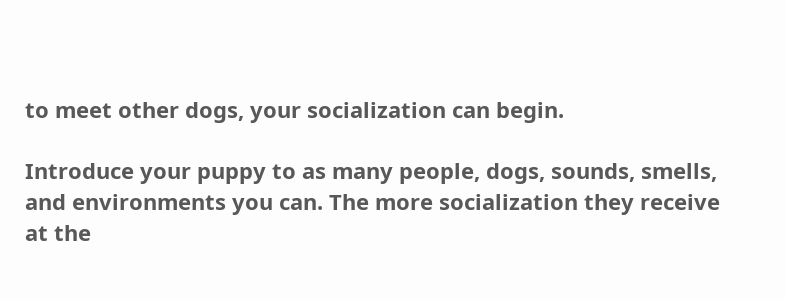to meet other dogs, your socialization can begin.

Introduce your puppy to as many people, dogs, sounds, smells, and environments you can. The more socialization they receive at the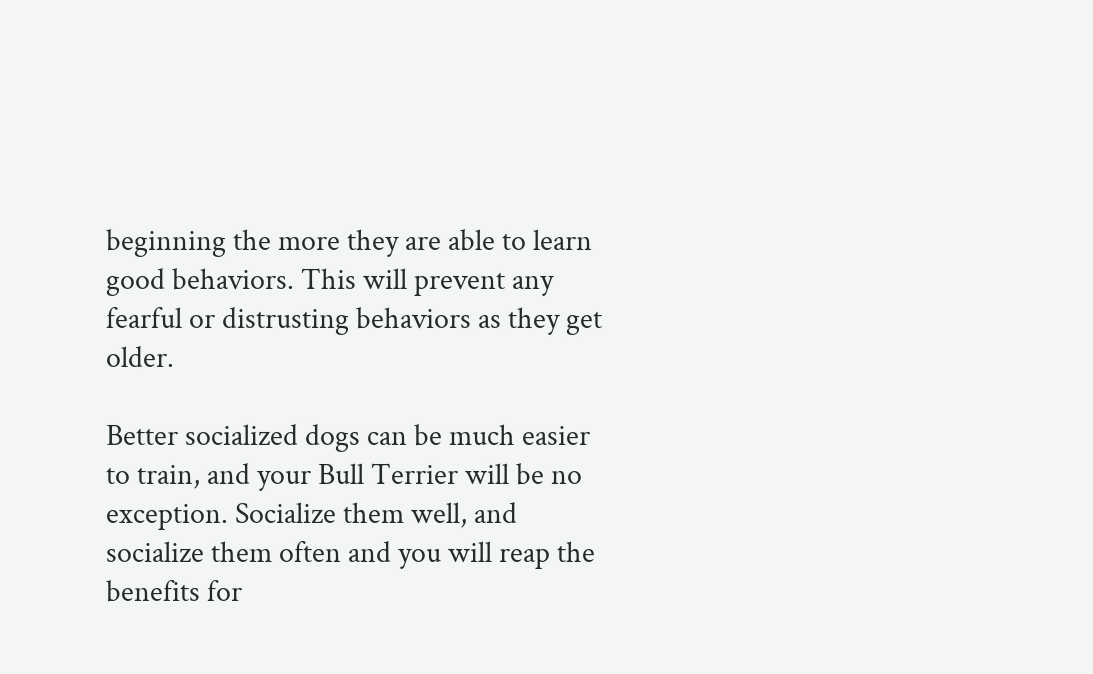beginning the more they are able to learn good behaviors. This will prevent any fearful or distrusting behaviors as they get older.

Better socialized dogs can be much easier to train, and your Bull Terrier will be no exception. Socialize them well, and socialize them often and you will reap the benefits for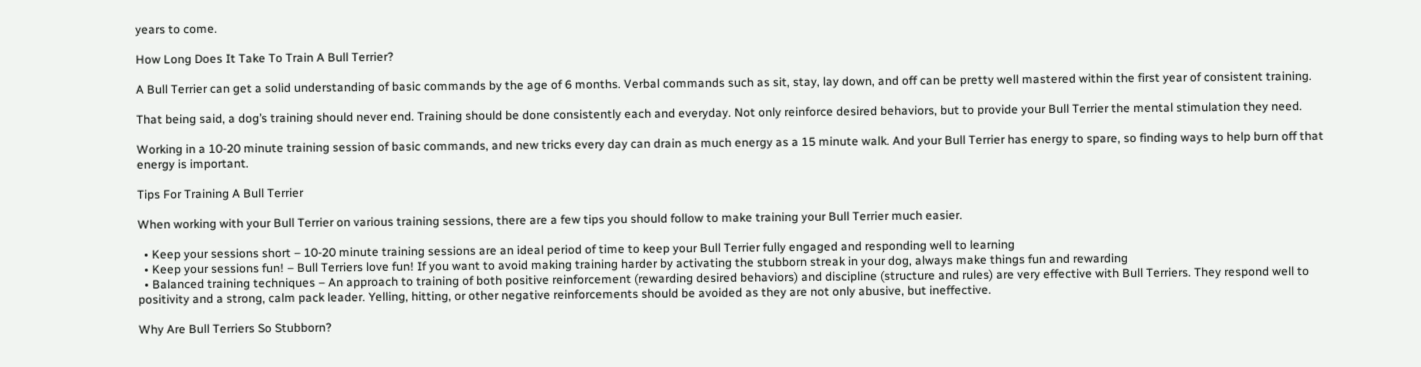years to come.

How Long Does It Take To Train A Bull Terrier?

A Bull Terrier can get a solid understanding of basic commands by the age of 6 months. Verbal commands such as sit, stay, lay down, and off can be pretty well mastered within the first year of consistent training.

That being said, a dog’s training should never end. Training should be done consistently each and everyday. Not only reinforce desired behaviors, but to provide your Bull Terrier the mental stimulation they need.

Working in a 10-20 minute training session of basic commands, and new tricks every day can drain as much energy as a 15 minute walk. And your Bull Terrier has energy to spare, so finding ways to help burn off that energy is important.

Tips For Training A Bull Terrier

When working with your Bull Terrier on various training sessions, there are a few tips you should follow to make training your Bull Terrier much easier.

  • Keep your sessions short – 10-20 minute training sessions are an ideal period of time to keep your Bull Terrier fully engaged and responding well to learning
  • Keep your sessions fun! – Bull Terriers love fun! If you want to avoid making training harder by activating the stubborn streak in your dog, always make things fun and rewarding
  • Balanced training techniques – An approach to training of both positive reinforcement (rewarding desired behaviors) and discipline (structure and rules) are very effective with Bull Terriers. They respond well to positivity and a strong, calm pack leader. Yelling, hitting, or other negative reinforcements should be avoided as they are not only abusive, but ineffective.

Why Are Bull Terriers So Stubborn?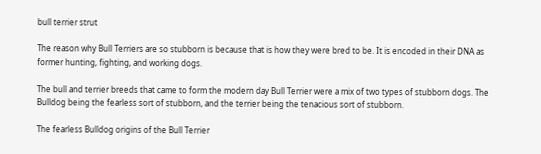bull terrier strut

The reason why Bull Terriers are so stubborn is because that is how they were bred to be. It is encoded in their DNA as former hunting, fighting, and working dogs.

The bull and terrier breeds that came to form the modern day Bull Terrier were a mix of two types of stubborn dogs. The Bulldog being the fearless sort of stubborn, and the terrier being the tenacious sort of stubborn.

The fearless Bulldog origins of the Bull Terrier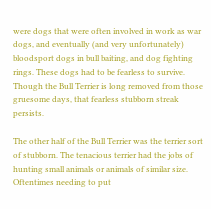were dogs that were often involved in work as war dogs, and eventually (and very unfortunately) bloodsport dogs in bull baiting, and dog fighting rings. These dogs had to be fearless to survive. Though the Bull Terrier is long removed from those gruesome days, that fearless stubborn streak persists.

The other half of the Bull Terrier was the terrier sort of stubborn. The tenacious terrier had the jobs of hunting small animals or animals of similar size. Oftentimes needing to put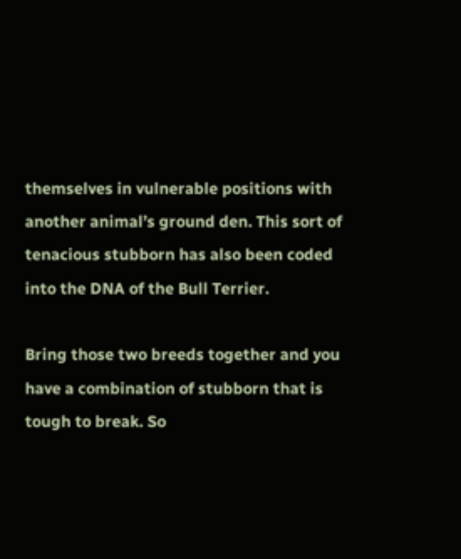themselves in vulnerable positions with another animal’s ground den. This sort of tenacious stubborn has also been coded into the DNA of the Bull Terrier.

Bring those two breeds together and you have a combination of stubborn that is tough to break. So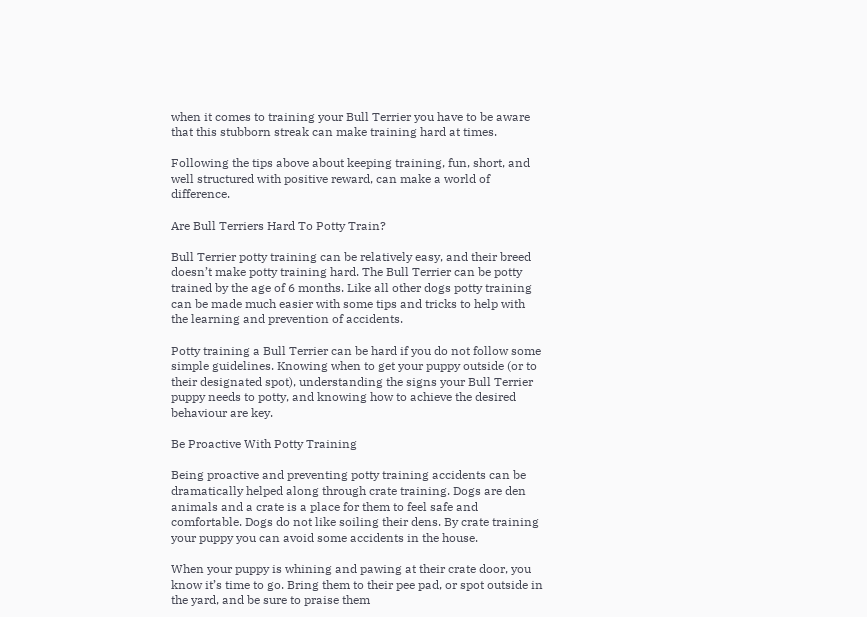when it comes to training your Bull Terrier you have to be aware that this stubborn streak can make training hard at times.

Following the tips above about keeping training, fun, short, and well structured with positive reward, can make a world of difference.

Are Bull Terriers Hard To Potty Train?

Bull Terrier potty training can be relatively easy, and their breed doesn’t make potty training hard. The Bull Terrier can be potty trained by the age of 6 months. Like all other dogs potty training can be made much easier with some tips and tricks to help with the learning and prevention of accidents.

Potty training a Bull Terrier can be hard if you do not follow some simple guidelines. Knowing when to get your puppy outside (or to their designated spot), understanding the signs your Bull Terrier puppy needs to potty, and knowing how to achieve the desired behaviour are key.

Be Proactive With Potty Training

Being proactive and preventing potty training accidents can be dramatically helped along through crate training. Dogs are den animals and a crate is a place for them to feel safe and comfortable. Dogs do not like soiling their dens. By crate training your puppy you can avoid some accidents in the house.

When your puppy is whining and pawing at their crate door, you know it’s time to go. Bring them to their pee pad, or spot outside in the yard, and be sure to praise them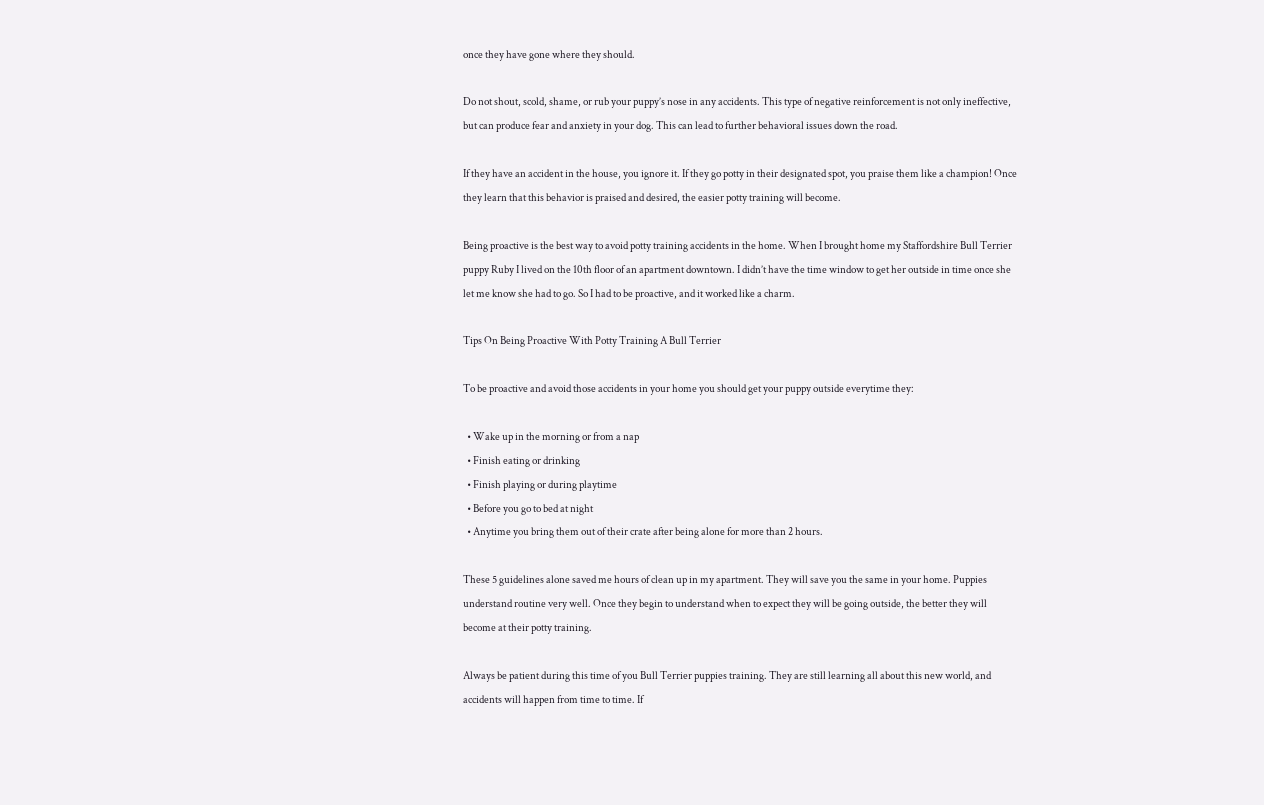once they have gone where they should.

Do not shout, scold, shame, or rub your puppy’s nose in any accidents. This type of negative reinforcement is not only ineffective, but can produce fear and anxiety in your dog. This can lead to further behavioral issues down the road.

If they have an accident in the house, you ignore it. If they go potty in their designated spot, you praise them like a champion! Once they learn that this behavior is praised and desired, the easier potty training will become.

Being proactive is the best way to avoid potty training accidents in the home. When I brought home my Staffordshire Bull Terrier puppy Ruby I lived on the 10th floor of an apartment downtown. I didn’t have the time window to get her outside in time once she let me know she had to go. So I had to be proactive, and it worked like a charm.

Tips On Being Proactive With Potty Training A Bull Terrier

To be proactive and avoid those accidents in your home you should get your puppy outside everytime they:

  • Wake up in the morning or from a nap
  • Finish eating or drinking
  • Finish playing or during playtime
  • Before you go to bed at night
  • Anytime you bring them out of their crate after being alone for more than 2 hours.

These 5 guidelines alone saved me hours of clean up in my apartment. They will save you the same in your home. Puppies understand routine very well. Once they begin to understand when to expect they will be going outside, the better they will become at their potty training.

Always be patient during this time of you Bull Terrier puppies training. They are still learning all about this new world, and accidents will happen from time to time. If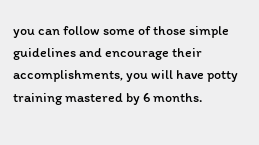you can follow some of those simple guidelines and encourage their accomplishments, you will have potty training mastered by 6 months.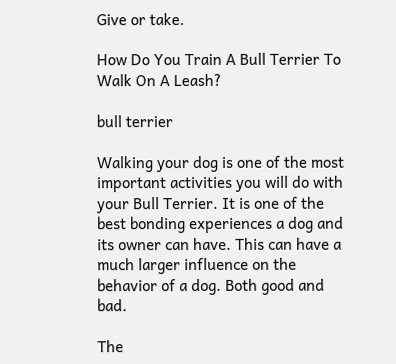Give or take.

How Do You Train A Bull Terrier To Walk On A Leash?

bull terrier

Walking your dog is one of the most important activities you will do with your Bull Terrier. It is one of the best bonding experiences a dog and its owner can have. This can have a much larger influence on the behavior of a dog. Both good and bad.

The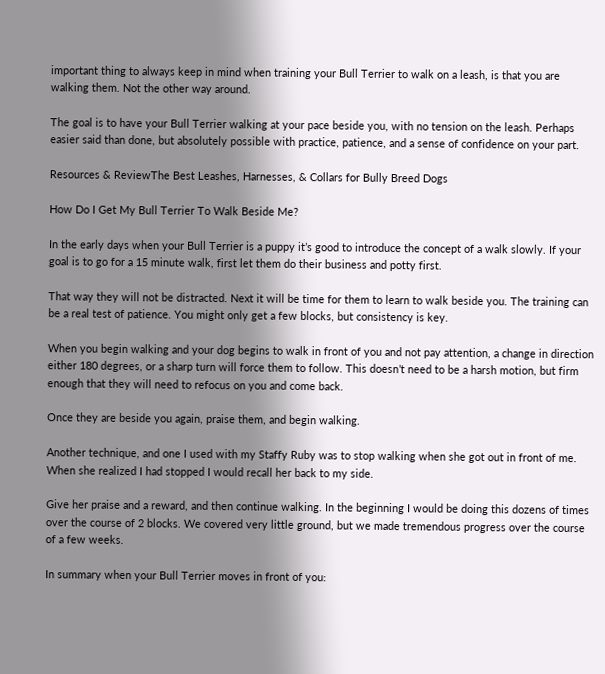important thing to always keep in mind when training your Bull Terrier to walk on a leash, is that you are walking them. Not the other way around.

The goal is to have your Bull Terrier walking at your pace beside you, with no tension on the leash. Perhaps easier said than done, but absolutely possible with practice, patience, and a sense of confidence on your part.

Resources & ReviewThe Best Leashes, Harnesses, & Collars for Bully Breed Dogs

How Do I Get My Bull Terrier To Walk Beside Me?

In the early days when your Bull Terrier is a puppy it’s good to introduce the concept of a walk slowly. If your goal is to go for a 15 minute walk, first let them do their business and potty first.

That way they will not be distracted. Next it will be time for them to learn to walk beside you. The training can be a real test of patience. You might only get a few blocks, but consistency is key.

When you begin walking and your dog begins to walk in front of you and not pay attention, a change in direction either 180 degrees, or a sharp turn will force them to follow. This doesn’t need to be a harsh motion, but firm enough that they will need to refocus on you and come back.

Once they are beside you again, praise them, and begin walking.

Another technique, and one I used with my Staffy Ruby was to stop walking when she got out in front of me. When she realized I had stopped I would recall her back to my side.

Give her praise and a reward, and then continue walking. In the beginning I would be doing this dozens of times over the course of 2 blocks. We covered very little ground, but we made tremendous progress over the course of a few weeks.

In summary when your Bull Terrier moves in front of you: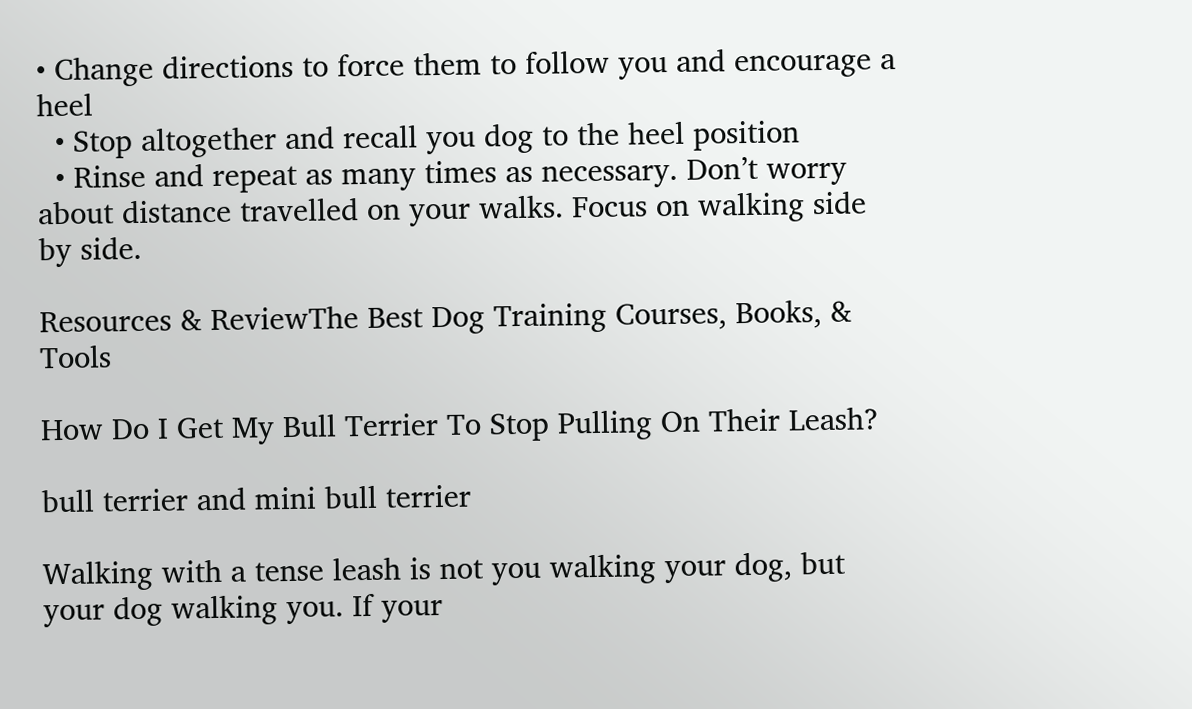• Change directions to force them to follow you and encourage a heel
  • Stop altogether and recall you dog to the heel position
  • Rinse and repeat as many times as necessary. Don’t worry about distance travelled on your walks. Focus on walking side by side.

Resources & ReviewThe Best Dog Training Courses, Books, & Tools

How Do I Get My Bull Terrier To Stop Pulling On Their Leash?

bull terrier and mini bull terrier

Walking with a tense leash is not you walking your dog, but your dog walking you. If your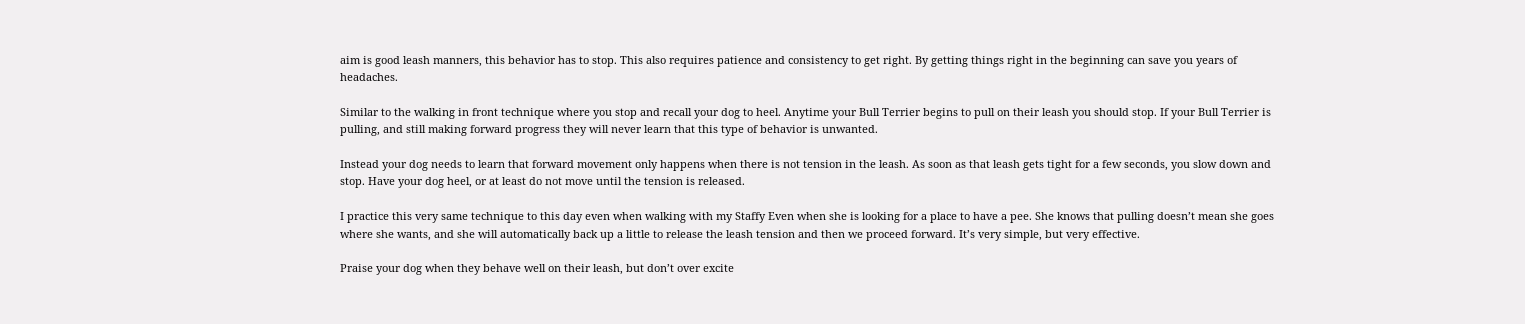aim is good leash manners, this behavior has to stop. This also requires patience and consistency to get right. By getting things right in the beginning can save you years of headaches.

Similar to the walking in front technique where you stop and recall your dog to heel. Anytime your Bull Terrier begins to pull on their leash you should stop. If your Bull Terrier is pulling, and still making forward progress they will never learn that this type of behavior is unwanted.

Instead your dog needs to learn that forward movement only happens when there is not tension in the leash. As soon as that leash gets tight for a few seconds, you slow down and stop. Have your dog heel, or at least do not move until the tension is released.

I practice this very same technique to this day even when walking with my Staffy Even when she is looking for a place to have a pee. She knows that pulling doesn’t mean she goes where she wants, and she will automatically back up a little to release the leash tension and then we proceed forward. It’s very simple, but very effective.

Praise your dog when they behave well on their leash, but don’t over excite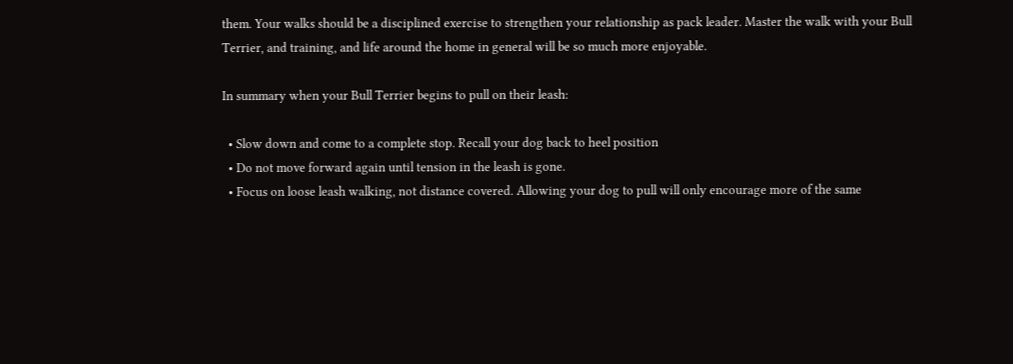them. Your walks should be a disciplined exercise to strengthen your relationship as pack leader. Master the walk with your Bull Terrier, and training, and life around the home in general will be so much more enjoyable.

In summary when your Bull Terrier begins to pull on their leash:

  • Slow down and come to a complete stop. Recall your dog back to heel position
  • Do not move forward again until tension in the leash is gone.
  • Focus on loose leash walking, not distance covered. Allowing your dog to pull will only encourage more of the same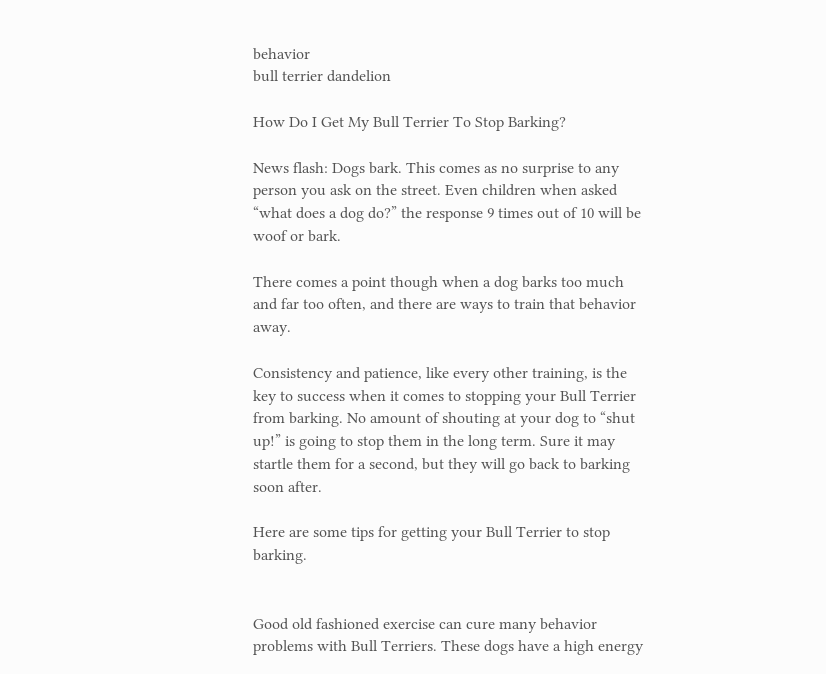behavior
bull terrier dandelion

How Do I Get My Bull Terrier To Stop Barking?

News flash: Dogs bark. This comes as no surprise to any person you ask on the street. Even children when asked “what does a dog do?” the response 9 times out of 10 will be woof or bark.

There comes a point though when a dog barks too much and far too often, and there are ways to train that behavior away.

Consistency and patience, like every other training, is the key to success when it comes to stopping your Bull Terrier from barking. No amount of shouting at your dog to “shut up!” is going to stop them in the long term. Sure it may startle them for a second, but they will go back to barking soon after.

Here are some tips for getting your Bull Terrier to stop barking.


Good old fashioned exercise can cure many behavior problems with Bull Terriers. These dogs have a high energy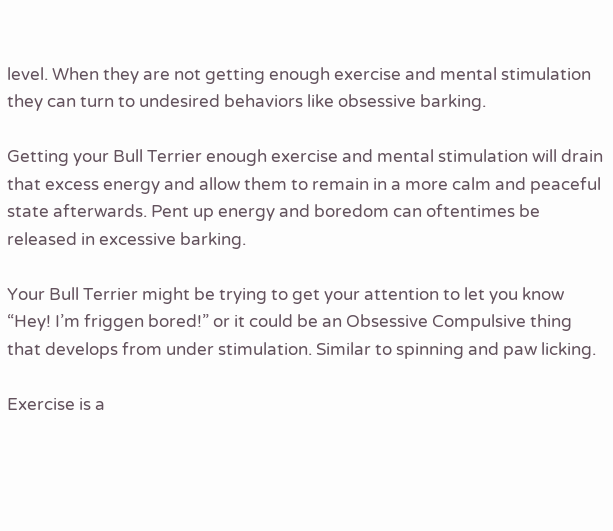level. When they are not getting enough exercise and mental stimulation they can turn to undesired behaviors like obsessive barking.

Getting your Bull Terrier enough exercise and mental stimulation will drain that excess energy and allow them to remain in a more calm and peaceful state afterwards. Pent up energy and boredom can oftentimes be released in excessive barking.

Your Bull Terrier might be trying to get your attention to let you know “Hey! I’m friggen bored!” or it could be an Obsessive Compulsive thing that develops from under stimulation. Similar to spinning and paw licking.

Exercise is a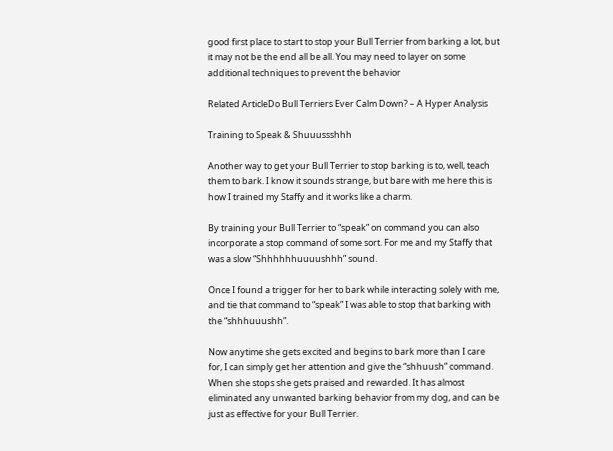good first place to start to stop your Bull Terrier from barking a lot, but it may not be the end all be all. You may need to layer on some additional techniques to prevent the behavior

Related ArticleDo Bull Terriers Ever Calm Down? – A Hyper Analysis

Training to Speak & Shuuussshhh

Another way to get your Bull Terrier to stop barking is to, well, teach them to bark. I know it sounds strange, but bare with me here this is how I trained my Staffy and it works like a charm.

By training your Bull Terrier to “speak” on command you can also incorporate a stop command of some sort. For me and my Staffy that was a slow “Shhhhhhuuuushhh” sound.

Once I found a trigger for her to bark while interacting solely with me, and tie that command to “speak” I was able to stop that barking with the “shhhuuushh”.

Now anytime she gets excited and begins to bark more than I care for, I can simply get her attention and give the “shhuush” command. When she stops she gets praised and rewarded. It has almost eliminated any unwanted barking behavior from my dog, and can be just as effective for your Bull Terrier.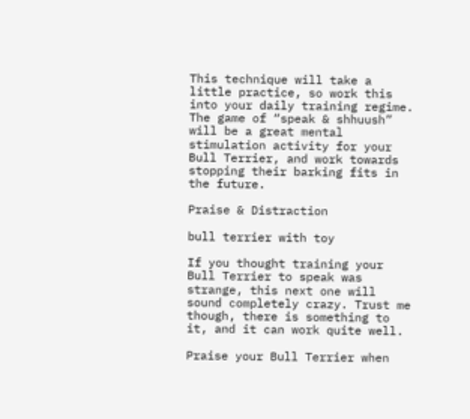This technique will take a little practice, so work this into your daily training regime. The game of “speak & shhuush” will be a great mental stimulation activity for your Bull Terrier, and work towards stopping their barking fits in the future.

Praise & Distraction

bull terrier with toy

If you thought training your Bull Terrier to speak was strange, this next one will sound completely crazy. Trust me though, there is something to it, and it can work quite well.

Praise your Bull Terrier when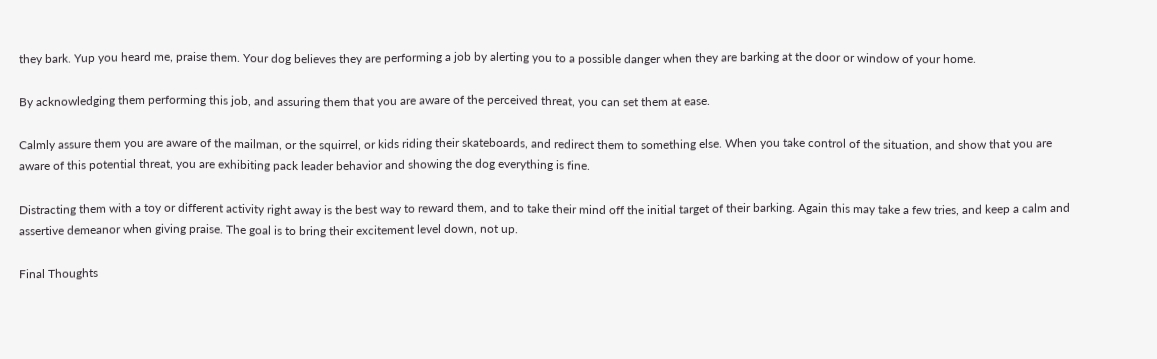they bark. Yup you heard me, praise them. Your dog believes they are performing a job by alerting you to a possible danger when they are barking at the door or window of your home.

By acknowledging them performing this job, and assuring them that you are aware of the perceived threat, you can set them at ease.

Calmly assure them you are aware of the mailman, or the squirrel, or kids riding their skateboards, and redirect them to something else. When you take control of the situation, and show that you are aware of this potential threat, you are exhibiting pack leader behavior and showing the dog everything is fine.

Distracting them with a toy or different activity right away is the best way to reward them, and to take their mind off the initial target of their barking. Again this may take a few tries, and keep a calm and assertive demeanor when giving praise. The goal is to bring their excitement level down, not up.

Final Thoughts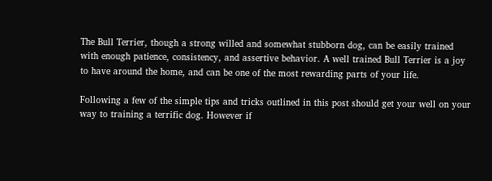The Bull Terrier, though a strong willed and somewhat stubborn dog, can be easily trained with enough patience, consistency, and assertive behavior. A well trained Bull Terrier is a joy to have around the home, and can be one of the most rewarding parts of your life.

Following a few of the simple tips and tricks outlined in this post should get your well on your way to training a terrific dog. However if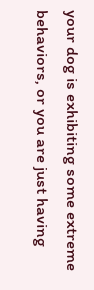your dog is exhibiting some extreme behaviors, or you are just having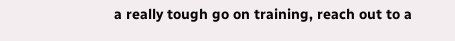a really tough go on training, reach out to a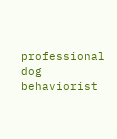professional dog behaviorist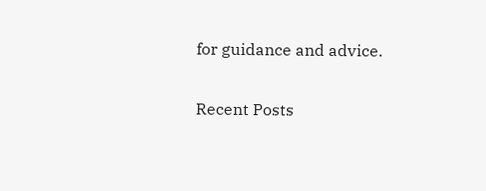for guidance and advice.

Recent Posts